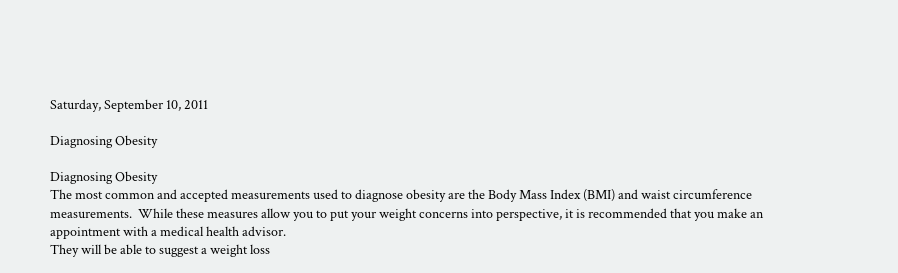Saturday, September 10, 2011

Diagnosing Obesity

Diagnosing Obesity
The most common and accepted measurements used to diagnose obesity are the Body Mass Index (BMI) and waist circumference measurements.  While these measures allow you to put your weight concerns into perspective, it is recommended that you make an appointment with a medical health advisor.
They will be able to suggest a weight loss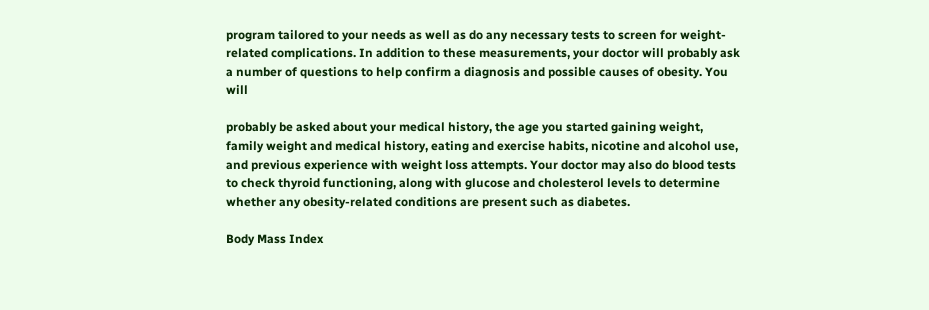program tailored to your needs as well as do any necessary tests to screen for weight-related complications. In addition to these measurements, your doctor will probably ask a number of questions to help confirm a diagnosis and possible causes of obesity. You will

probably be asked about your medical history, the age you started gaining weight, family weight and medical history, eating and exercise habits, nicotine and alcohol use, and previous experience with weight loss attempts. Your doctor may also do blood tests to check thyroid functioning, along with glucose and cholesterol levels to determine whether any obesity-related conditions are present such as diabetes.

Body Mass Index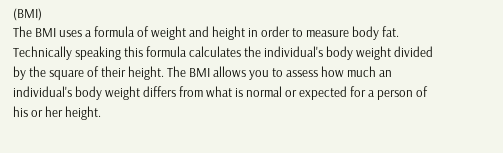(BMI)
The BMI uses a formula of weight and height in order to measure body fat. Technically speaking this formula calculates the individual's body weight divided by the square of their height. The BMI allows you to assess how much an individual's body weight differs from what is normal or expected for a person of his or her height.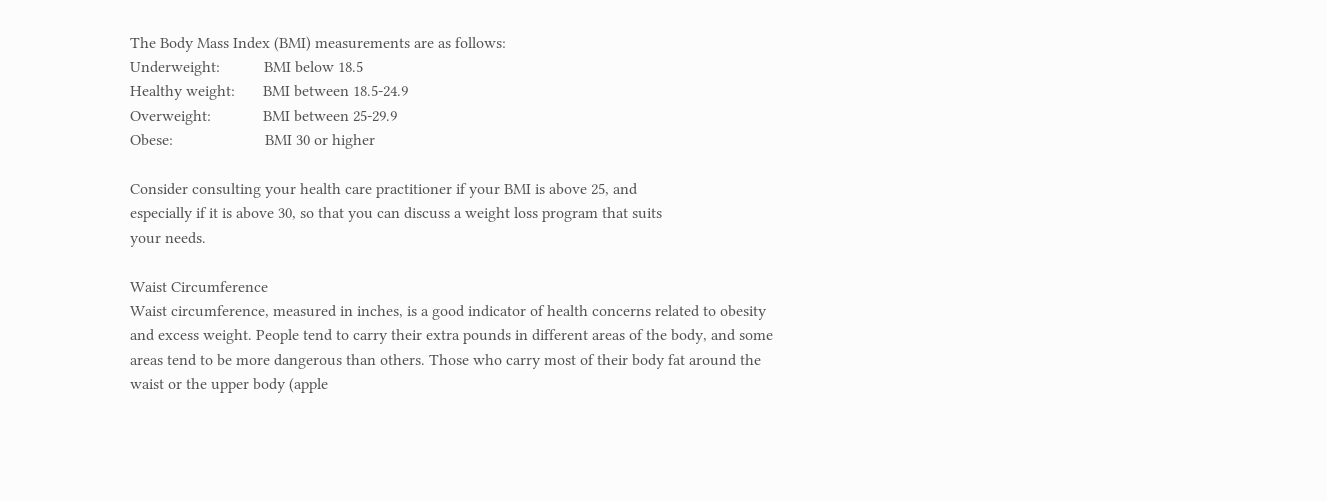The Body Mass Index (BMI) measurements are as follows:
Underweight:           BMI below 18.5
Healthy weight:       BMI between 18.5-24.9
Overweight:             BMI between 25-29.9
Obese:                       BMI 30 or higher

Consider consulting your health care practitioner if your BMI is above 25, and
especially if it is above 30, so that you can discuss a weight loss program that suits
your needs.

Waist Circumference
Waist circumference, measured in inches, is a good indicator of health concerns related to obesity and excess weight. People tend to carry their extra pounds in different areas of the body, and some areas tend to be more dangerous than others. Those who carry most of their body fat around the waist or the upper body (apple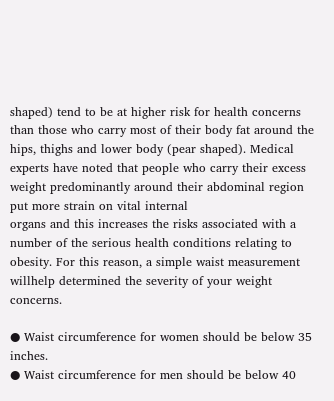shaped) tend to be at higher risk for health concerns than those who carry most of their body fat around the hips, thighs and lower body (pear shaped). Medical experts have noted that people who carry their excess weight predominantly around their abdominal region put more strain on vital internal
organs and this increases the risks associated with a number of the serious health conditions relating to obesity. For this reason, a simple waist measurement willhelp determined the severity of your weight concerns.

● Waist circumference for women should be below 35 inches.
● Waist circumference for men should be below 40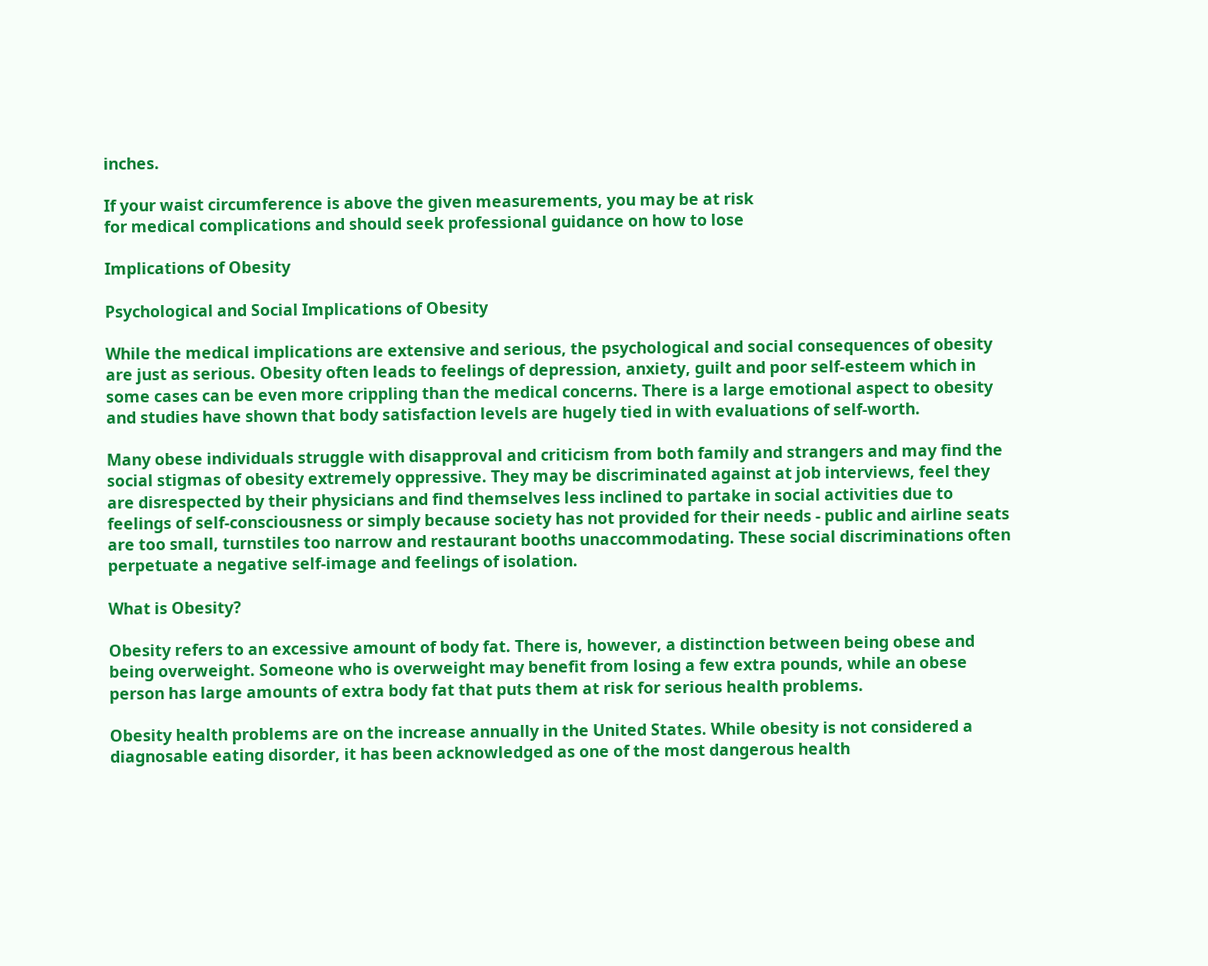inches.

If your waist circumference is above the given measurements, you may be at risk
for medical complications and should seek professional guidance on how to lose

Implications of Obesity

Psychological and Social Implications of Obesity

While the medical implications are extensive and serious, the psychological and social consequences of obesity are just as serious. Obesity often leads to feelings of depression, anxiety, guilt and poor self-esteem which in some cases can be even more crippling than the medical concerns. There is a large emotional aspect to obesity and studies have shown that body satisfaction levels are hugely tied in with evaluations of self-worth.

Many obese individuals struggle with disapproval and criticism from both family and strangers and may find the social stigmas of obesity extremely oppressive. They may be discriminated against at job interviews, feel they are disrespected by their physicians and find themselves less inclined to partake in social activities due to feelings of self-consciousness or simply because society has not provided for their needs - public and airline seats are too small, turnstiles too narrow and restaurant booths unaccommodating. These social discriminations often perpetuate a negative self-image and feelings of isolation.

What is Obesity?

Obesity refers to an excessive amount of body fat. There is, however, a distinction between being obese and being overweight. Someone who is overweight may benefit from losing a few extra pounds, while an obese person has large amounts of extra body fat that puts them at risk for serious health problems.

Obesity health problems are on the increase annually in the United States. While obesity is not considered a diagnosable eating disorder, it has been acknowledged as one of the most dangerous health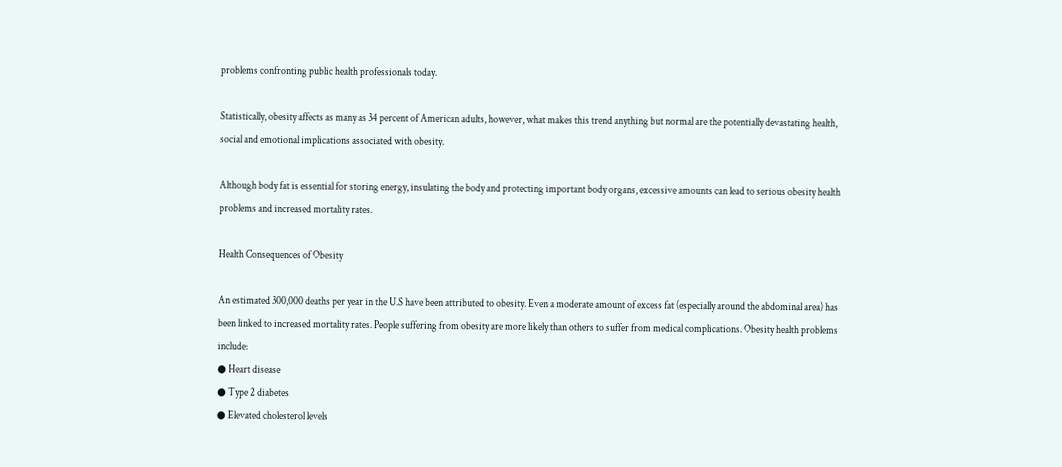problems confronting public health professionals today.

Statistically, obesity affects as many as 34 percent of American adults, however, what makes this trend anything but normal are the potentially devastating health, social and emotional implications associated with obesity.

Although body fat is essential for storing energy, insulating the body and protecting important body organs, excessive amounts can lead to serious obesity health problems and increased mortality rates.

Health Consequences of Obesity

An estimated 300,000 deaths per year in the U.S have been attributed to obesity. Even a moderate amount of excess fat (especially around the abdominal area) has been linked to increased mortality rates. People suffering from obesity are more likely than others to suffer from medical complications. Obesity health problems include:
● Heart disease
● Type 2 diabetes
● Elevated cholesterol levels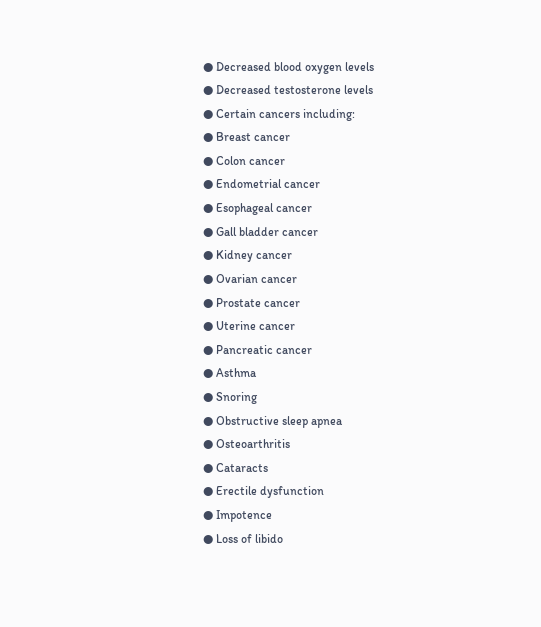● Decreased blood oxygen levels
● Decreased testosterone levels
● Certain cancers including:
● Breast cancer
● Colon cancer
● Endometrial cancer
● Esophageal cancer
● Gall bladder cancer
● Kidney cancer
● Ovarian cancer
● Prostate cancer
● Uterine cancer
● Pancreatic cancer
● Asthma
● Snoring
● Obstructive sleep apnea
● Osteoarthritis
● Cataracts
● Erectile dysfunction
● Impotence
● Loss of libido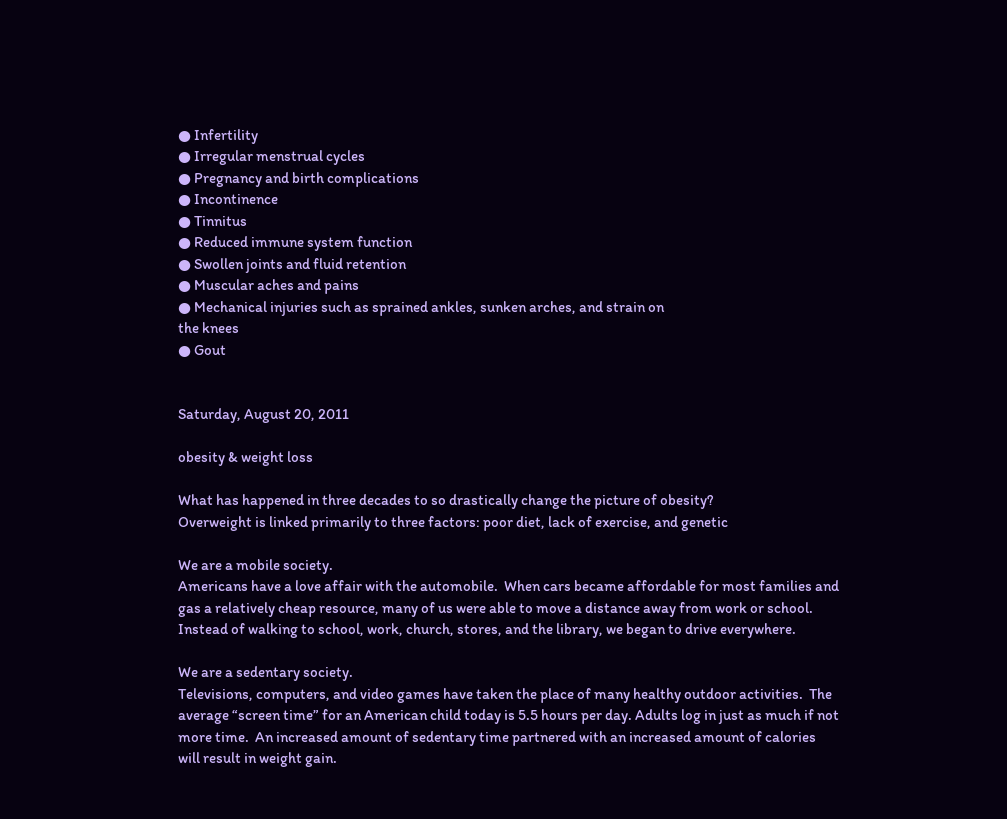● Infertility
● Irregular menstrual cycles
● Pregnancy and birth complications
● Incontinence
● Tinnitus
● Reduced immune system function
● Swollen joints and fluid retention
● Muscular aches and pains
● Mechanical injuries such as sprained ankles, sunken arches, and strain on
the knees
● Gout


Saturday, August 20, 2011

obesity & weight loss

What has happened in three decades to so drastically change the picture of obesity?
Overweight is linked primarily to three factors: poor diet, lack of exercise, and genetic

We are a mobile society.
Americans have a love affair with the automobile.  When cars became affordable for most families and gas a relatively cheap resource, many of us were able to move a distance away from work or school.  Instead of walking to school, work, church, stores, and the library, we began to drive everywhere.

We are a sedentary society.
Televisions, computers, and video games have taken the place of many healthy outdoor activities.  The average “screen time” for an American child today is 5.5 hours per day. Adults log in just as much if not more time.  An increased amount of sedentary time partnered with an increased amount of calories
will result in weight gain.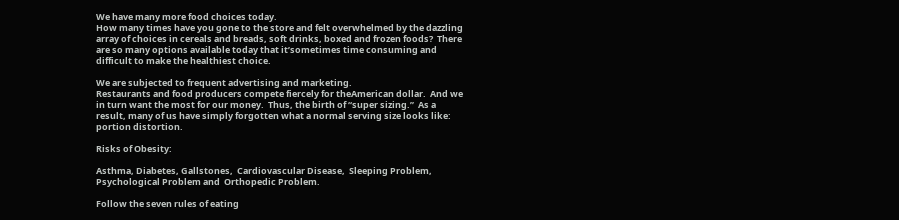We have many more food choices today.
How many times have you gone to the store and felt overwhelmed by the dazzling array of choices in cereals and breads, soft drinks, boxed and frozen foods?  There are so many options available today that it’sometimes time consuming and difficult to make the healthiest choice.

We are subjected to frequent advertising and marketing.
Restaurants and food producers compete fiercely for theAmerican dollar.  And we in turn want the most for our money.  Thus, the birth of “super sizing.”  As a result, many of us have simply forgotten what a normal serving size looks like: portion distortion.

Risks of Obesity:

Asthma, Diabetes, Gallstones,  Cardiovascular Disease,  Sleeping Problem,  Psychological Problem and  Orthopedic Problem.

Follow the seven rules of eating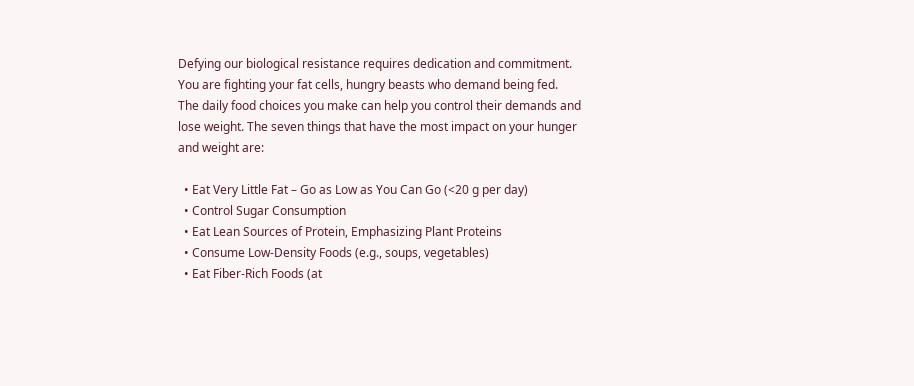Defying our biological resistance requires dedication and commitment. You are fighting your fat cells, hungry beasts who demand being fed.  The daily food choices you make can help you control their demands and lose weight. The seven things that have the most impact on your hunger and weight are:

  • Eat Very Little Fat – Go as Low as You Can Go (<20 g per day)
  • Control Sugar Consumption
  • Eat Lean Sources of Protein, Emphasizing Plant Proteins
  • Consume Low-Density Foods (e.g., soups, vegetables)
  • Eat Fiber-Rich Foods (at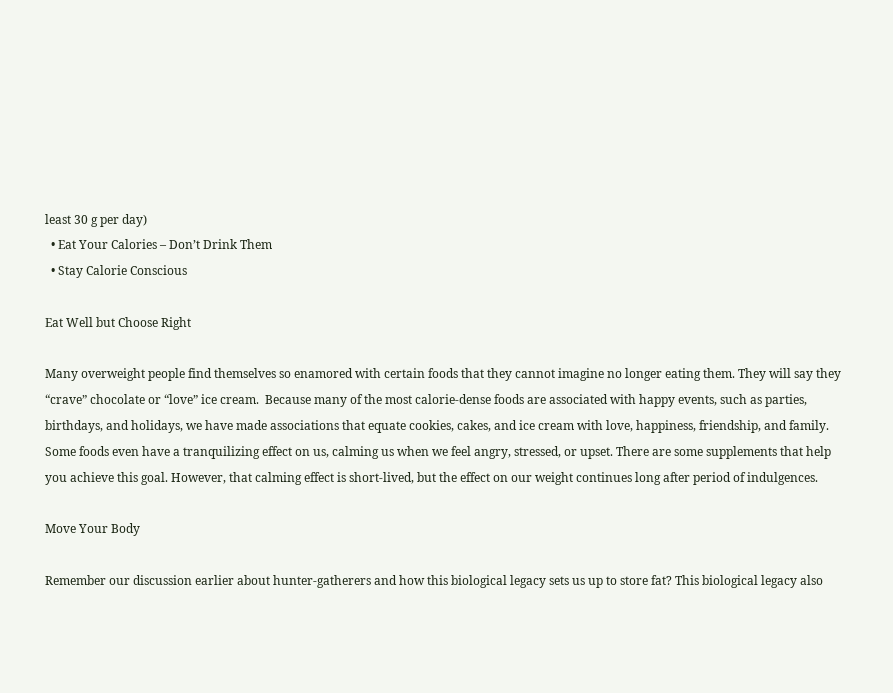least 30 g per day)
  • Eat Your Calories – Don’t Drink Them
  • Stay Calorie Conscious

Eat Well but Choose Right

Many overweight people find themselves so enamored with certain foods that they cannot imagine no longer eating them. They will say they “crave” chocolate or “love” ice cream.  Because many of the most calorie-dense foods are associated with happy events, such as parties, birthdays, and holidays, we have made associations that equate cookies, cakes, and ice cream with love, happiness, friendship, and family.  Some foods even have a tranquilizing effect on us, calming us when we feel angry, stressed, or upset. There are some supplements that help you achieve this goal. However, that calming effect is short-lived, but the effect on our weight continues long after period of indulgences.

Move Your Body

Remember our discussion earlier about hunter-gatherers and how this biological legacy sets us up to store fat? This biological legacy also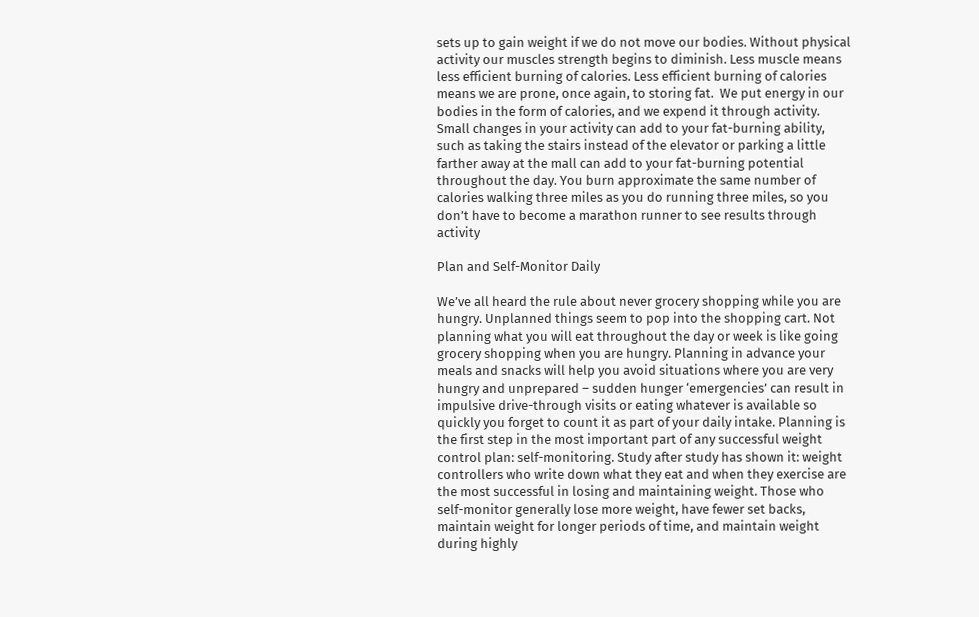sets up to gain weight if we do not move our bodies. Without physical activity our muscles strength begins to diminish. Less muscle means less efficient burning of calories. Less efficient burning of calories means we are prone, once again, to storing fat.  We put energy in our bodies in the form of calories, and we expend it through activity. Small changes in your activity can add to your fat-burning ability, such as taking the stairs instead of the elevator or parking a little farther away at the mall can add to your fat-burning potential throughout the day. You burn approximate the same number of calories walking three miles as you do running three miles, so you don’t have to become a marathon runner to see results through activity

Plan and Self-Monitor Daily

We’ve all heard the rule about never grocery shopping while you are hungry. Unplanned things seem to pop into the shopping cart. Not planning what you will eat throughout the day or week is like going grocery shopping when you are hungry. Planning in advance your meals and snacks will help you avoid situations where you are very hungry and unprepared – sudden hunger ‘emergencies’ can result in impulsive drive-through visits or eating whatever is available so quickly you forget to count it as part of your daily intake. Planning is the first step in the most important part of any successful weight control plan: self-monitoring. Study after study has shown it: weight controllers who write down what they eat and when they exercise are the most successful in losing and maintaining weight. Those who self-monitor generally lose more weight, have fewer set backs, maintain weight for longer periods of time, and maintain weight during highly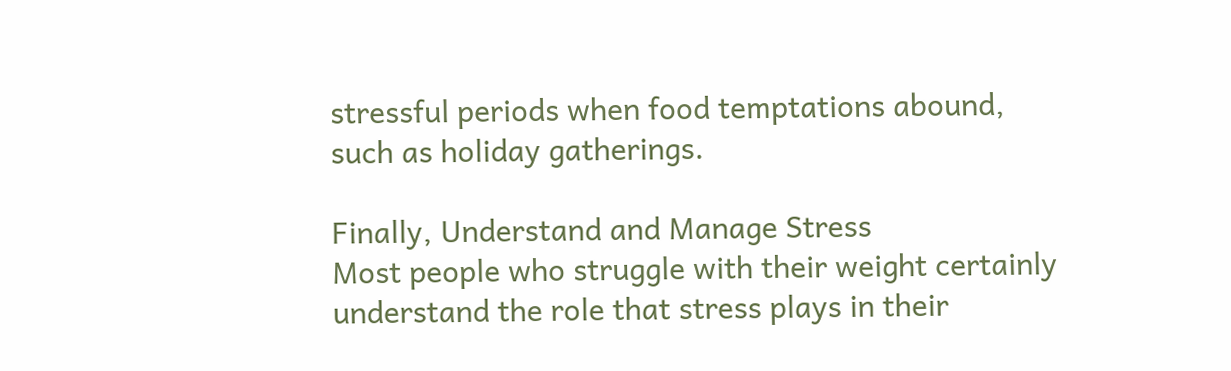stressful periods when food temptations abound, such as holiday gatherings.

Finally, Understand and Manage Stress
Most people who struggle with their weight certainly understand the role that stress plays in their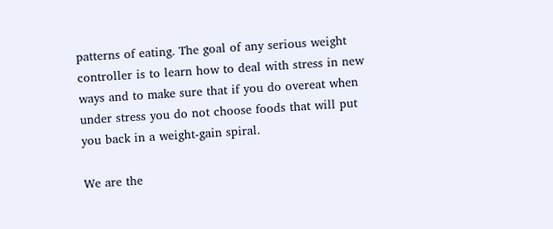patterns of eating. The goal of any serious weight controller is to learn how to deal with stress in new ways and to make sure that if you do overeat when under stress you do not choose foods that will put you back in a weight-gain spiral.

We are the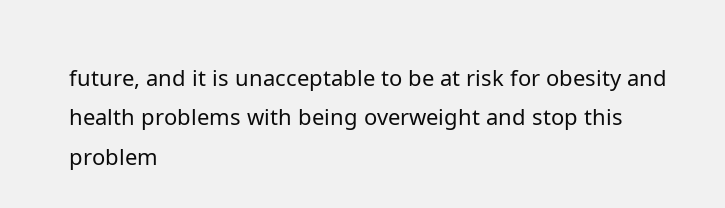future, and it is unacceptable to be at risk for obesity and health problems with being overweight and stop this problem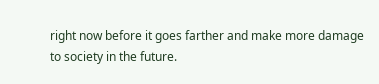right now before it goes farther and make more damage to society in the future.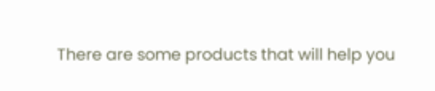There are some products that will help you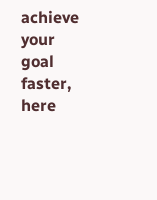achieve your goal faster, here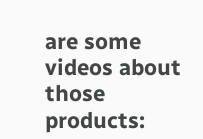are some videos about those products: